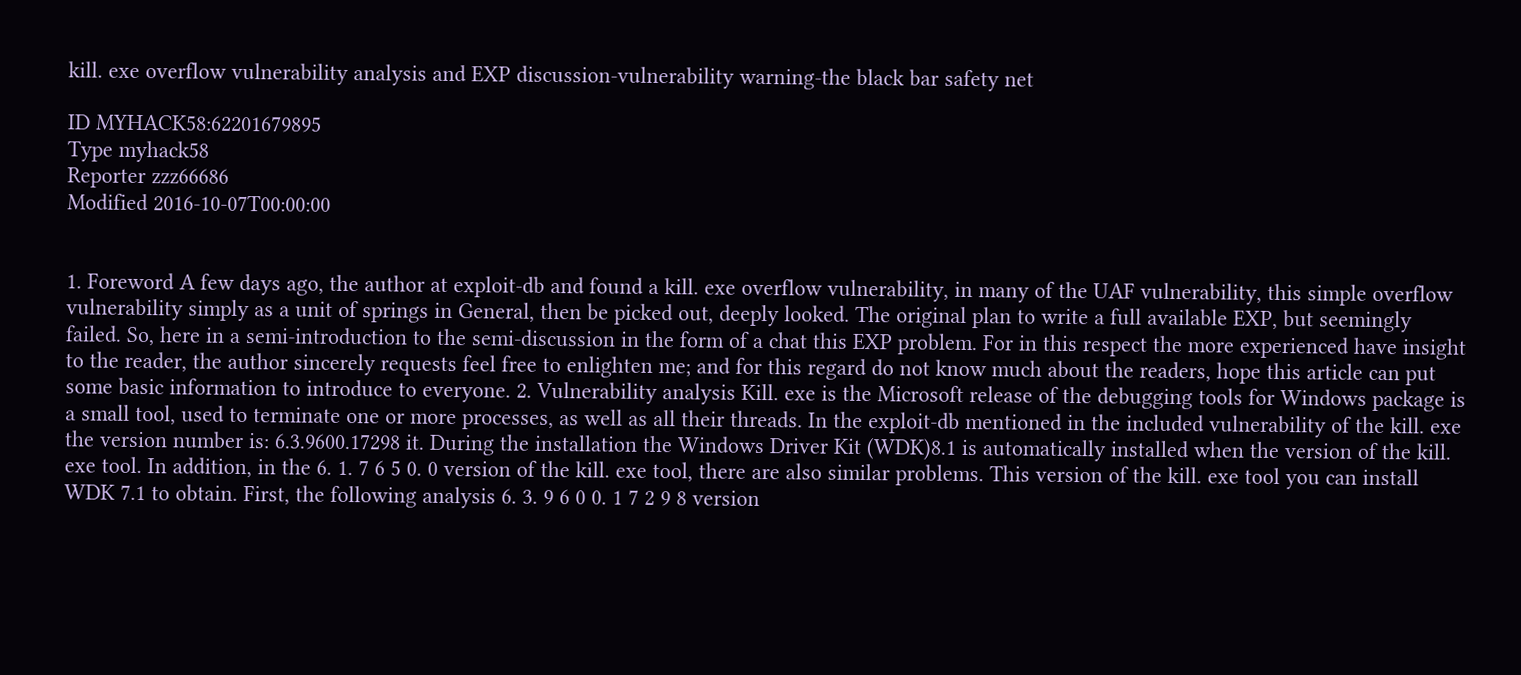kill. exe overflow vulnerability analysis and EXP discussion-vulnerability warning-the black bar safety net

ID MYHACK58:62201679895
Type myhack58
Reporter zzz66686
Modified 2016-10-07T00:00:00


1. Foreword A few days ago, the author at exploit-db and found a kill. exe overflow vulnerability, in many of the UAF vulnerability, this simple overflow vulnerability simply as a unit of springs in General, then be picked out, deeply looked. The original plan to write a full available EXP, but seemingly failed. So, here in a semi-introduction to the semi-discussion in the form of a chat this EXP problem. For in this respect the more experienced have insight to the reader, the author sincerely requests feel free to enlighten me; and for this regard do not know much about the readers, hope this article can put some basic information to introduce to everyone. 2. Vulnerability analysis Kill. exe is the Microsoft release of the debugging tools for Windows package is a small tool, used to terminate one or more processes, as well as all their threads. In the exploit-db mentioned in the included vulnerability of the kill. exe the version number is: 6.3.9600.17298 it. During the installation the Windows Driver Kit (WDK)8.1 is automatically installed when the version of the kill. exe tool. In addition, in the 6. 1. 7 6 5 0. 0 version of the kill. exe tool, there are also similar problems. This version of the kill. exe tool you can install WDK 7.1 to obtain. First, the following analysis 6. 3. 9 6 0 0. 1 7 2 9 8 version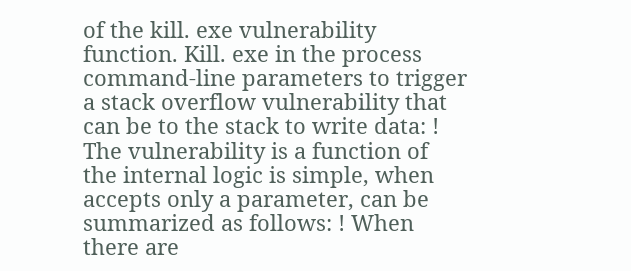of the kill. exe vulnerability function. Kill. exe in the process command-line parameters to trigger a stack overflow vulnerability that can be to the stack to write data: ! The vulnerability is a function of the internal logic is simple, when accepts only a parameter, can be summarized as follows: ! When there are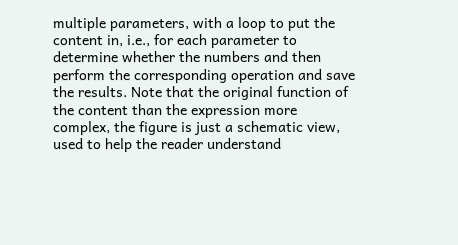multiple parameters, with a loop to put the content in, i.e., for each parameter to determine whether the numbers and then perform the corresponding operation and save the results. Note that the original function of the content than the expression more complex, the figure is just a schematic view, used to help the reader understand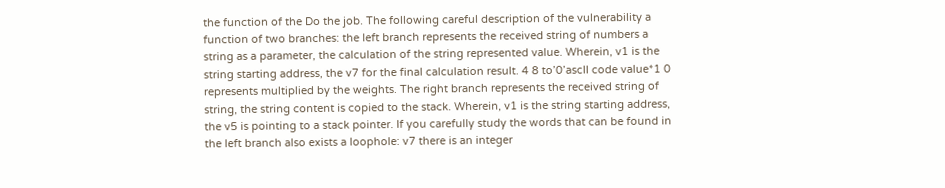the function of the Do the job. The following careful description of the vulnerability a function of two branches: the left branch represents the received string of numbers a string as a parameter, the calculation of the string represented value. Wherein, v1 is the string starting address, the v7 for the final calculation result. 4 8 to’0’ascII code value*1 0 represents multiplied by the weights. The right branch represents the received string of string, the string content is copied to the stack. Wherein, v1 is the string starting address, the v5 is pointing to a stack pointer. If you carefully study the words that can be found in the left branch also exists a loophole: v7 there is an integer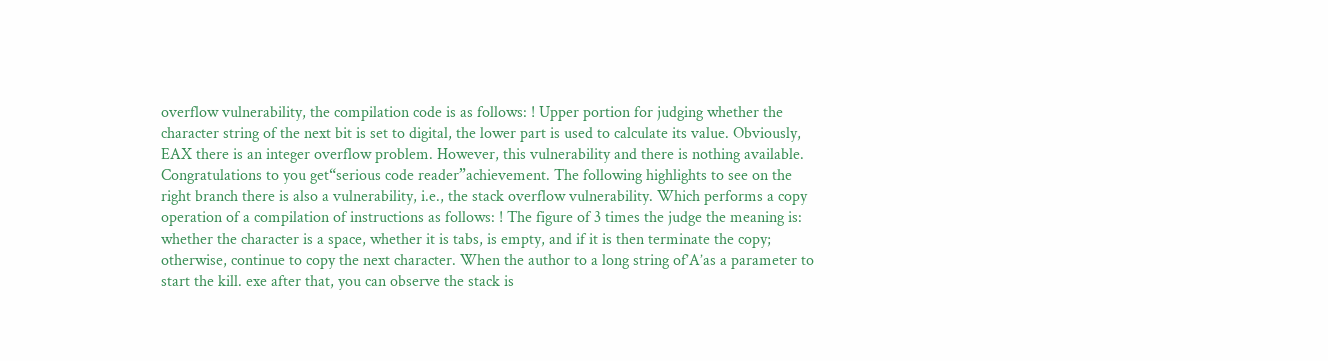overflow vulnerability, the compilation code is as follows: ! Upper portion for judging whether the character string of the next bit is set to digital, the lower part is used to calculate its value. Obviously, EAX there is an integer overflow problem. However, this vulnerability and there is nothing available. Congratulations to you get“serious code reader”achievement. The following highlights to see on the right branch there is also a vulnerability, i.e., the stack overflow vulnerability. Which performs a copy operation of a compilation of instructions as follows: ! The figure of 3 times the judge the meaning is: whether the character is a space, whether it is tabs, is empty, and if it is then terminate the copy; otherwise, continue to copy the next character. When the author to a long string of’A’as a parameter to start the kill. exe after that, you can observe the stack is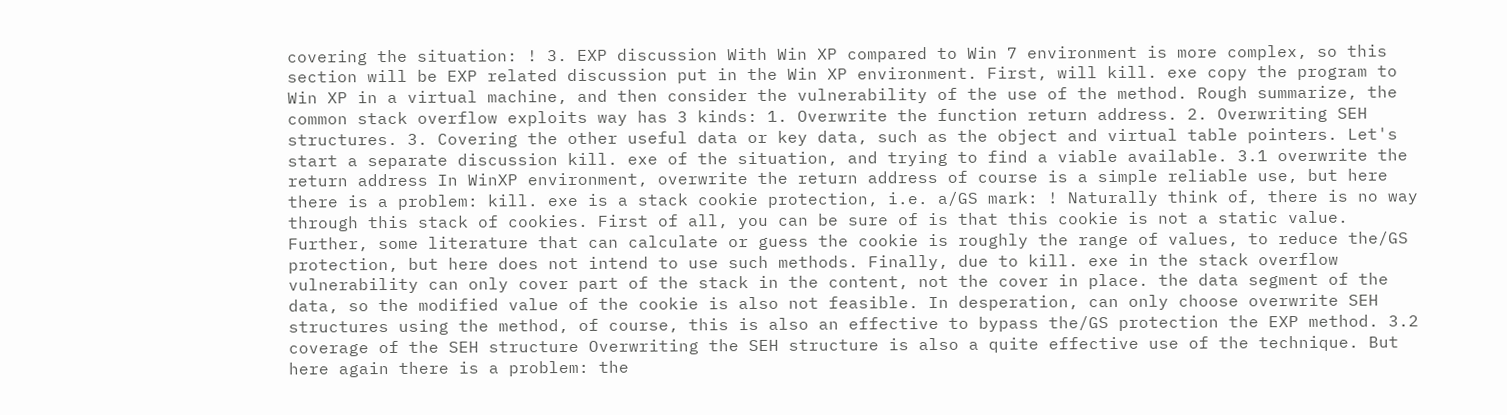covering the situation: ! 3. EXP discussion With Win XP compared to Win 7 environment is more complex, so this section will be EXP related discussion put in the Win XP environment. First, will kill. exe copy the program to Win XP in a virtual machine, and then consider the vulnerability of the use of the method. Rough summarize, the common stack overflow exploits way has 3 kinds: 1. Overwrite the function return address. 2. Overwriting SEH structures. 3. Covering the other useful data or key data, such as the object and virtual table pointers. Let's start a separate discussion kill. exe of the situation, and trying to find a viable available. 3.1 overwrite the return address In WinXP environment, overwrite the return address of course is a simple reliable use, but here there is a problem: kill. exe is a stack cookie protection, i.e. a/GS mark: ! Naturally think of, there is no way through this stack of cookies. First of all, you can be sure of is that this cookie is not a static value. Further, some literature that can calculate or guess the cookie is roughly the range of values, to reduce the/GS protection, but here does not intend to use such methods. Finally, due to kill. exe in the stack overflow vulnerability can only cover part of the stack in the content, not the cover in place. the data segment of the data, so the modified value of the cookie is also not feasible. In desperation, can only choose overwrite SEH structures using the method, of course, this is also an effective to bypass the/GS protection the EXP method. 3.2 coverage of the SEH structure Overwriting the SEH structure is also a quite effective use of the technique. But here again there is a problem: the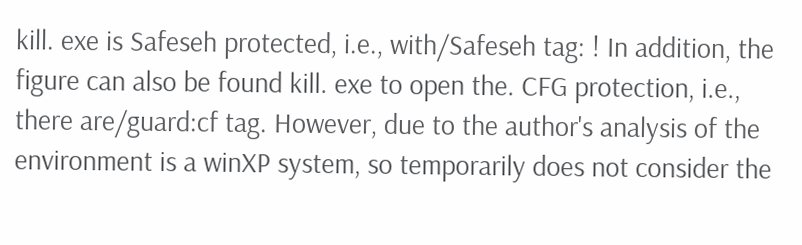kill. exe is Safeseh protected, i.e., with/Safeseh tag: ! In addition, the figure can also be found kill. exe to open the. CFG protection, i.e., there are/guard:cf tag. However, due to the author's analysis of the environment is a winXP system, so temporarily does not consider the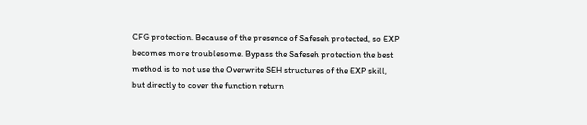CFG protection. Because of the presence of Safeseh protected, so EXP becomes more troublesome. Bypass the Safeseh protection the best method is to not use the Overwrite SEH structures of the EXP skill, but directly to cover the function return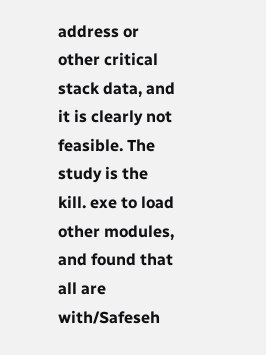address or other critical stack data, and it is clearly not feasible. The study is the kill. exe to load other modules, and found that all are with/Safeseh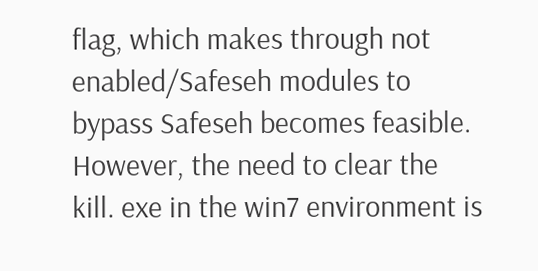flag, which makes through not enabled/Safeseh modules to bypass Safeseh becomes feasible. However, the need to clear the kill. exe in the win7 environment is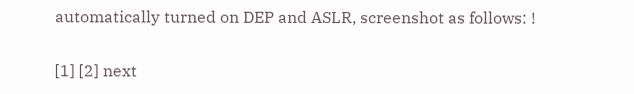automatically turned on DEP and ASLR, screenshot as follows: !

[1] [2] next